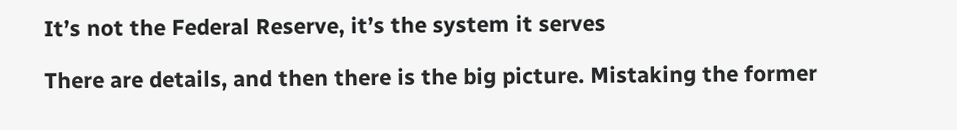It’s not the Federal Reserve, it’s the system it serves

There are details, and then there is the big picture. Mistaking the former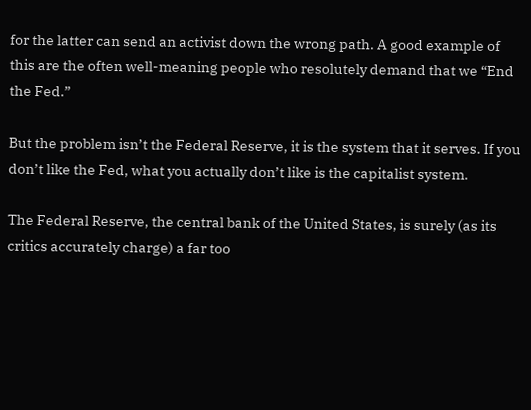for the latter can send an activist down the wrong path. A good example of this are the often well-meaning people who resolutely demand that we “End the Fed.”

But the problem isn’t the Federal Reserve, it is the system that it serves. If you don’t like the Fed, what you actually don’t like is the capitalist system.

The Federal Reserve, the central bank of the United States, is surely (as its critics accurately charge) a far too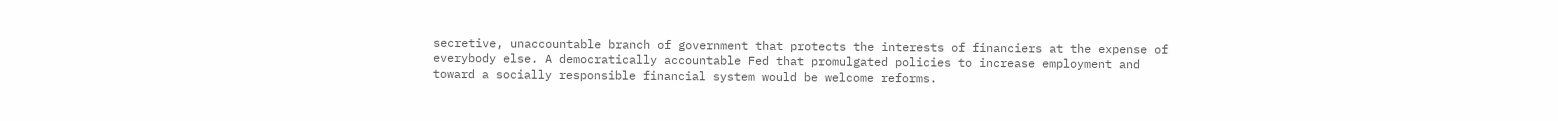secretive, unaccountable branch of government that protects the interests of financiers at the expense of everybody else. A democratically accountable Fed that promulgated policies to increase employment and toward a socially responsible financial system would be welcome reforms.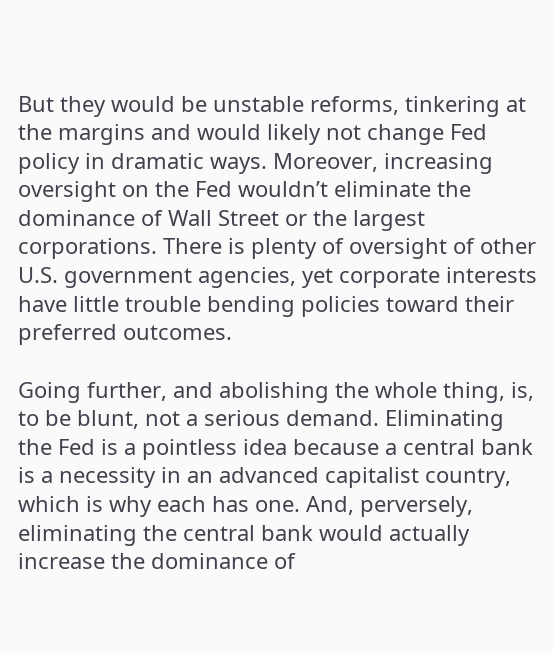But they would be unstable reforms, tinkering at the margins and would likely not change Fed policy in dramatic ways. Moreover, increasing oversight on the Fed wouldn’t eliminate the dominance of Wall Street or the largest corporations. There is plenty of oversight of other U.S. government agencies, yet corporate interests have little trouble bending policies toward their preferred outcomes.

Going further, and abolishing the whole thing, is, to be blunt, not a serious demand. Eliminating the Fed is a pointless idea because a central bank is a necessity in an advanced capitalist country, which is why each has one. And, perversely, eliminating the central bank would actually increase the dominance of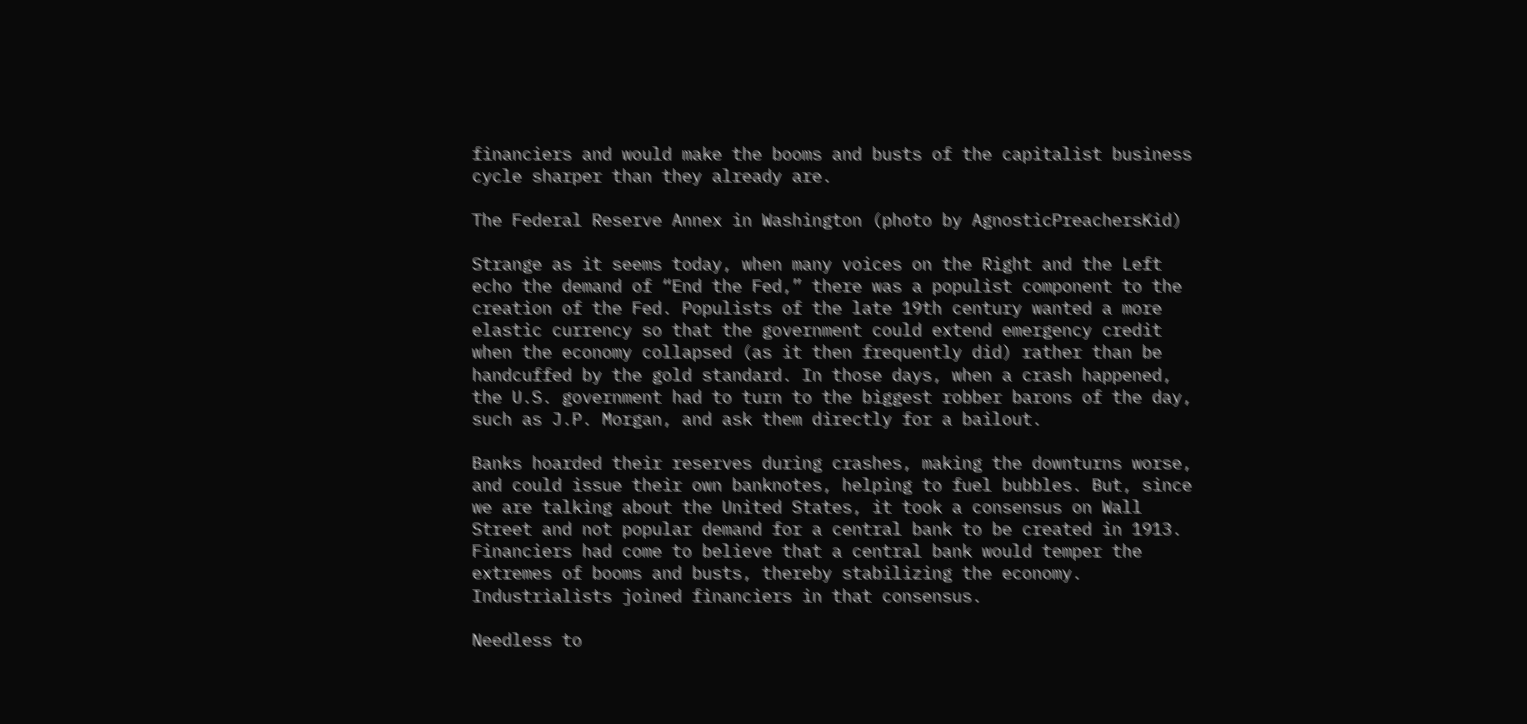financiers and would make the booms and busts of the capitalist business cycle sharper than they already are.

The Federal Reserve Annex in Washington (photo by AgnosticPreachersKid)

Strange as it seems today, when many voices on the Right and the Left echo the demand of “End the Fed,” there was a populist component to the creation of the Fed. Populists of the late 19th century wanted a more elastic currency so that the government could extend emergency credit when the economy collapsed (as it then frequently did) rather than be handcuffed by the gold standard. In those days, when a crash happened, the U.S. government had to turn to the biggest robber barons of the day, such as J.P. Morgan, and ask them directly for a bailout.

Banks hoarded their reserves during crashes, making the downturns worse, and could issue their own banknotes, helping to fuel bubbles. But, since we are talking about the United States, it took a consensus on Wall Street and not popular demand for a central bank to be created in 1913. Financiers had come to believe that a central bank would temper the extremes of booms and busts, thereby stabilizing the economy. Industrialists joined financiers in that consensus.

Needless to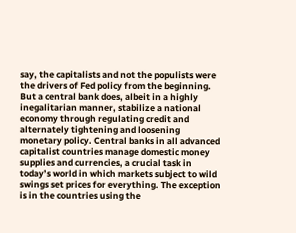say, the capitalists and not the populists were the drivers of Fed policy from the beginning. But a central bank does, albeit in a highly inegalitarian manner, stabilize a national economy through regulating credit and alternately tightening and loosening monetary policy. Central banks in all advanced capitalist countries manage domestic money supplies and currencies, a crucial task in today’s world in which markets subject to wild swings set prices for everything. The exception is in the countries using the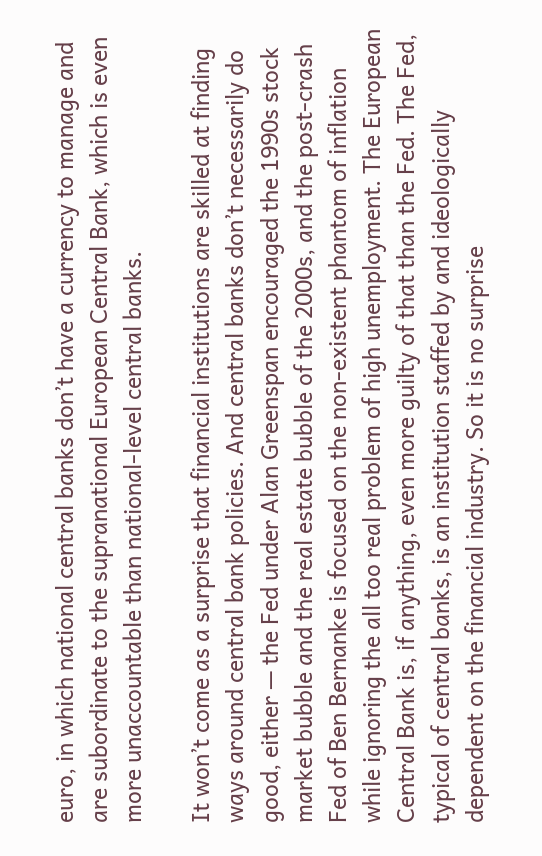euro, in which national central banks don’t have a currency to manage and are subordinate to the supranational European Central Bank, which is even more unaccountable than national-level central banks.

It won’t come as a surprise that financial institutions are skilled at finding ways around central bank policies. And central banks don’t necessarily do good, either — the Fed under Alan Greenspan encouraged the 1990s stock market bubble and the real estate bubble of the 2000s, and the post-crash Fed of Ben Bernanke is focused on the non-existent phantom of inflation while ignoring the all too real problem of high unemployment. The European Central Bank is, if anything, even more guilty of that than the Fed. The Fed, typical of central banks, is an institution staffed by and ideologically dependent on the financial industry. So it is no surprise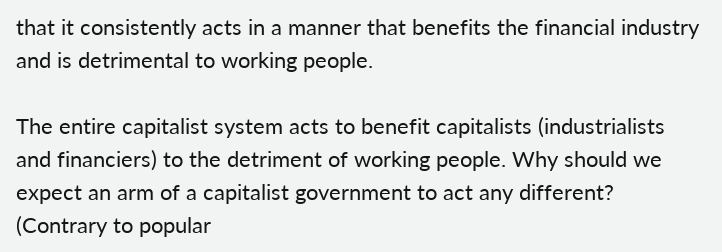that it consistently acts in a manner that benefits the financial industry and is detrimental to working people.

The entire capitalist system acts to benefit capitalists (industrialists and financiers) to the detriment of working people. Why should we expect an arm of a capitalist government to act any different? (Contrary to popular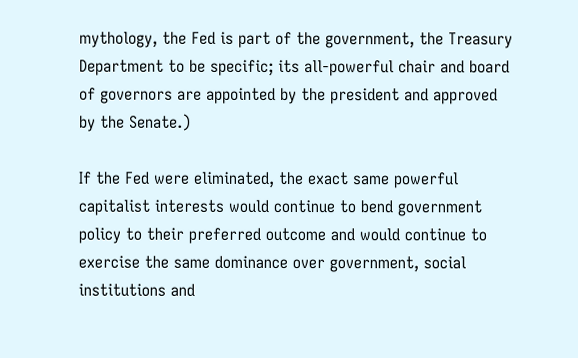mythology, the Fed is part of the government, the Treasury Department to be specific; its all-powerful chair and board of governors are appointed by the president and approved by the Senate.)

If the Fed were eliminated, the exact same powerful capitalist interests would continue to bend government policy to their preferred outcome and would continue to exercise the same dominance over government, social institutions and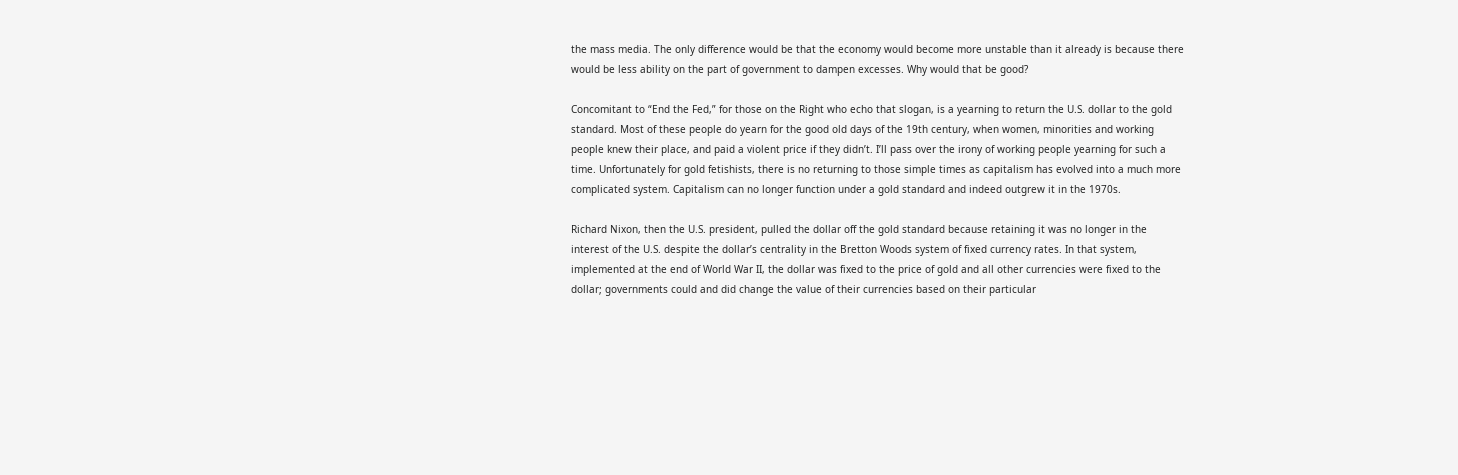the mass media. The only difference would be that the economy would become more unstable than it already is because there would be less ability on the part of government to dampen excesses. Why would that be good?

Concomitant to “End the Fed,” for those on the Right who echo that slogan, is a yearning to return the U.S. dollar to the gold standard. Most of these people do yearn for the good old days of the 19th century, when women, minorities and working people knew their place, and paid a violent price if they didn’t. I’ll pass over the irony of working people yearning for such a time. Unfortunately for gold fetishists, there is no returning to those simple times as capitalism has evolved into a much more complicated system. Capitalism can no longer function under a gold standard and indeed outgrew it in the 1970s.

Richard Nixon, then the U.S. president, pulled the dollar off the gold standard because retaining it was no longer in the interest of the U.S. despite the dollar’s centrality in the Bretton Woods system of fixed currency rates. In that system, implemented at the end of World War II, the dollar was fixed to the price of gold and all other currencies were fixed to the dollar; governments could and did change the value of their currencies based on their particular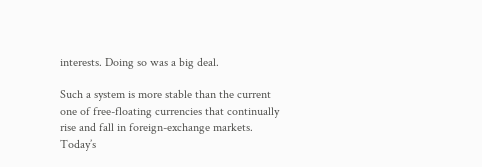interests. Doing so was a big deal.

Such a system is more stable than the current one of free-floating currencies that continually rise and fall in foreign-exchange markets. Today’s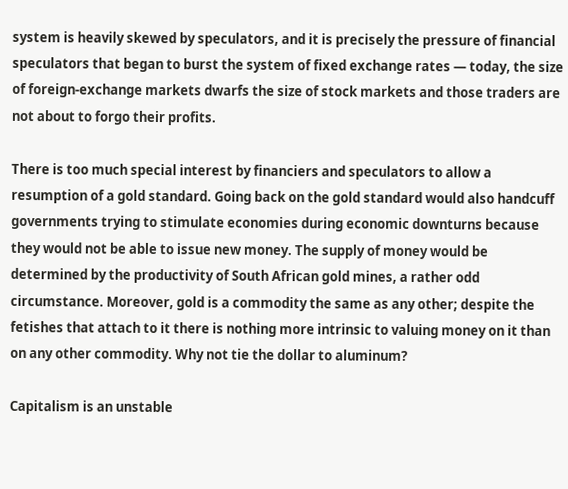system is heavily skewed by speculators, and it is precisely the pressure of financial speculators that began to burst the system of fixed exchange rates — today, the size of foreign-exchange markets dwarfs the size of stock markets and those traders are not about to forgo their profits.

There is too much special interest by financiers and speculators to allow a resumption of a gold standard. Going back on the gold standard would also handcuff governments trying to stimulate economies during economic downturns because they would not be able to issue new money. The supply of money would be determined by the productivity of South African gold mines, a rather odd circumstance. Moreover, gold is a commodity the same as any other; despite the fetishes that attach to it there is nothing more intrinsic to valuing money on it than on any other commodity. Why not tie the dollar to aluminum?

Capitalism is an unstable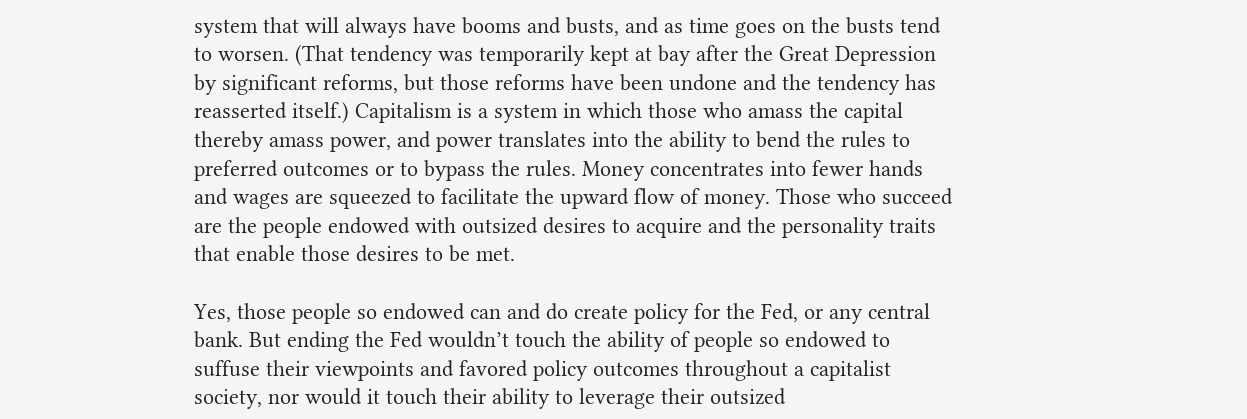system that will always have booms and busts, and as time goes on the busts tend to worsen. (That tendency was temporarily kept at bay after the Great Depression by significant reforms, but those reforms have been undone and the tendency has reasserted itself.) Capitalism is a system in which those who amass the capital thereby amass power, and power translates into the ability to bend the rules to preferred outcomes or to bypass the rules. Money concentrates into fewer hands and wages are squeezed to facilitate the upward flow of money. Those who succeed are the people endowed with outsized desires to acquire and the personality traits that enable those desires to be met.

Yes, those people so endowed can and do create policy for the Fed, or any central bank. But ending the Fed wouldn’t touch the ability of people so endowed to suffuse their viewpoints and favored policy outcomes throughout a capitalist society, nor would it touch their ability to leverage their outsized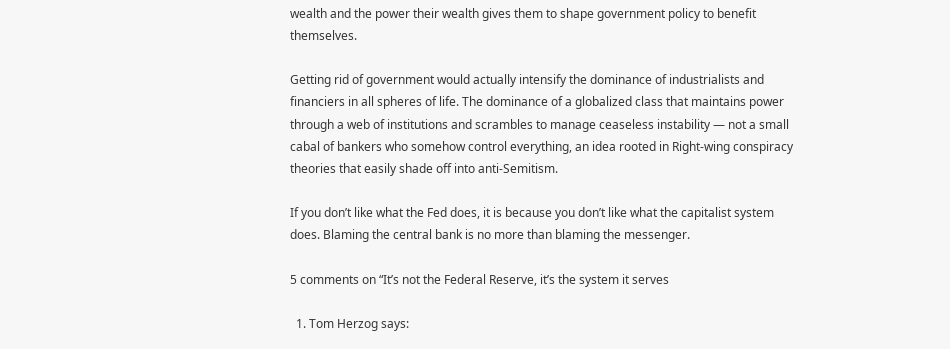wealth and the power their wealth gives them to shape government policy to benefit themselves.

Getting rid of government would actually intensify the dominance of industrialists and financiers in all spheres of life. The dominance of a globalized class that maintains power through a web of institutions and scrambles to manage ceaseless instability — not a small cabal of bankers who somehow control everything, an idea rooted in Right-wing conspiracy theories that easily shade off into anti-Semitism.

If you don’t like what the Fed does, it is because you don’t like what the capitalist system does. Blaming the central bank is no more than blaming the messenger.

5 comments on “It’s not the Federal Reserve, it’s the system it serves

  1. Tom Herzog says: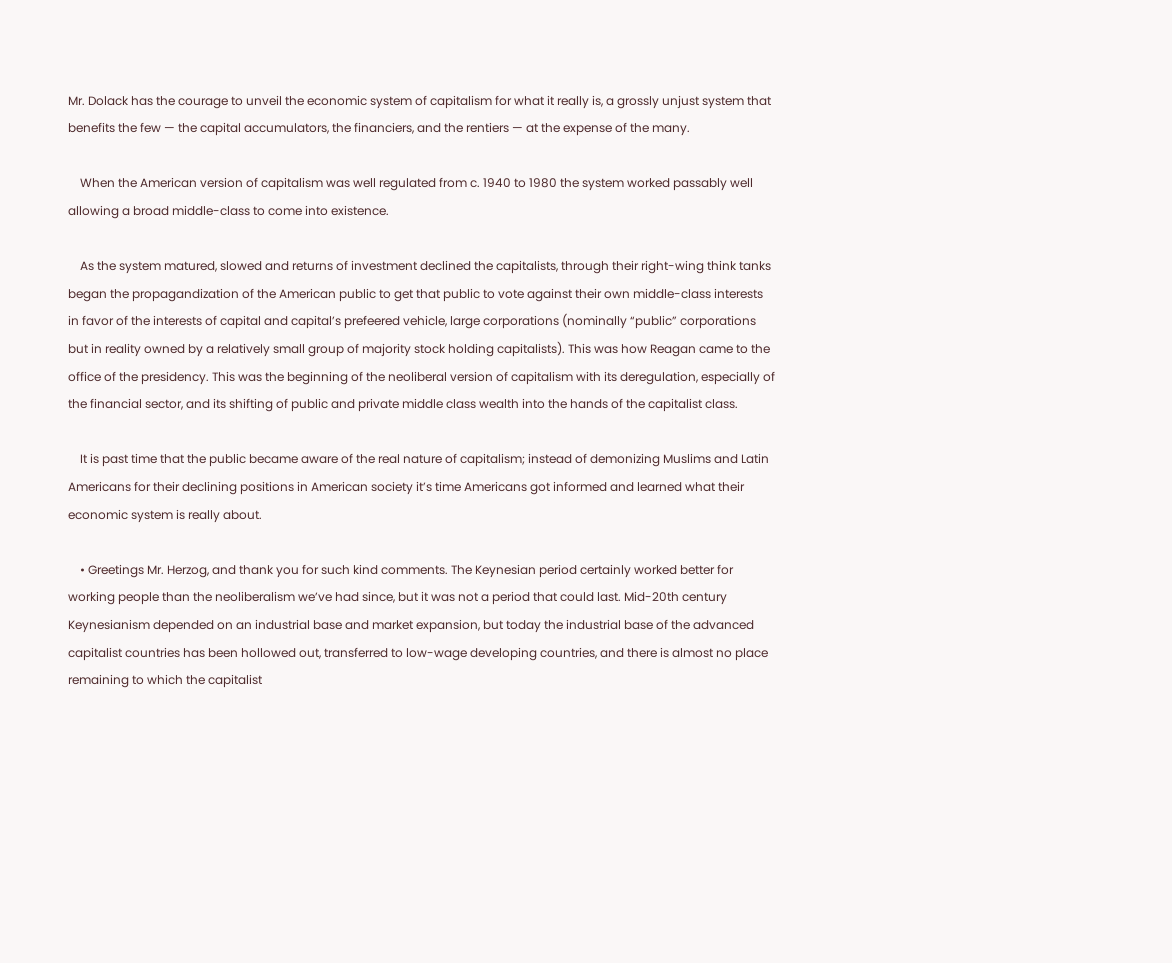Mr. Dolack has the courage to unveil the economic system of capitalism for what it really is, a grossly unjust system that benefits the few — the capital accumulators, the financiers, and the rentiers — at the expense of the many.

    When the American version of capitalism was well regulated from c. 1940 to 1980 the system worked passably well allowing a broad middle-class to come into existence.

    As the system matured, slowed and returns of investment declined the capitalists, through their right-wing think tanks began the propagandization of the American public to get that public to vote against their own middle-class interests in favor of the interests of capital and capital’s prefeered vehicle, large corporations (nominally “public” corporations but in reality owned by a relatively small group of majority stock holding capitalists). This was how Reagan came to the office of the presidency. This was the beginning of the neoliberal version of capitalism with its deregulation, especially of the financial sector, and its shifting of public and private middle class wealth into the hands of the capitalist class.

    It is past time that the public became aware of the real nature of capitalism; instead of demonizing Muslims and Latin Americans for their declining positions in American society it’s time Americans got informed and learned what their economic system is really about.

    • Greetings Mr. Herzog, and thank you for such kind comments. The Keynesian period certainly worked better for working people than the neoliberalism we’ve had since, but it was not a period that could last. Mid-20th century Keynesianism depended on an industrial base and market expansion, but today the industrial base of the advanced capitalist countries has been hollowed out, transferred to low-wage developing countries, and there is almost no place remaining to which the capitalist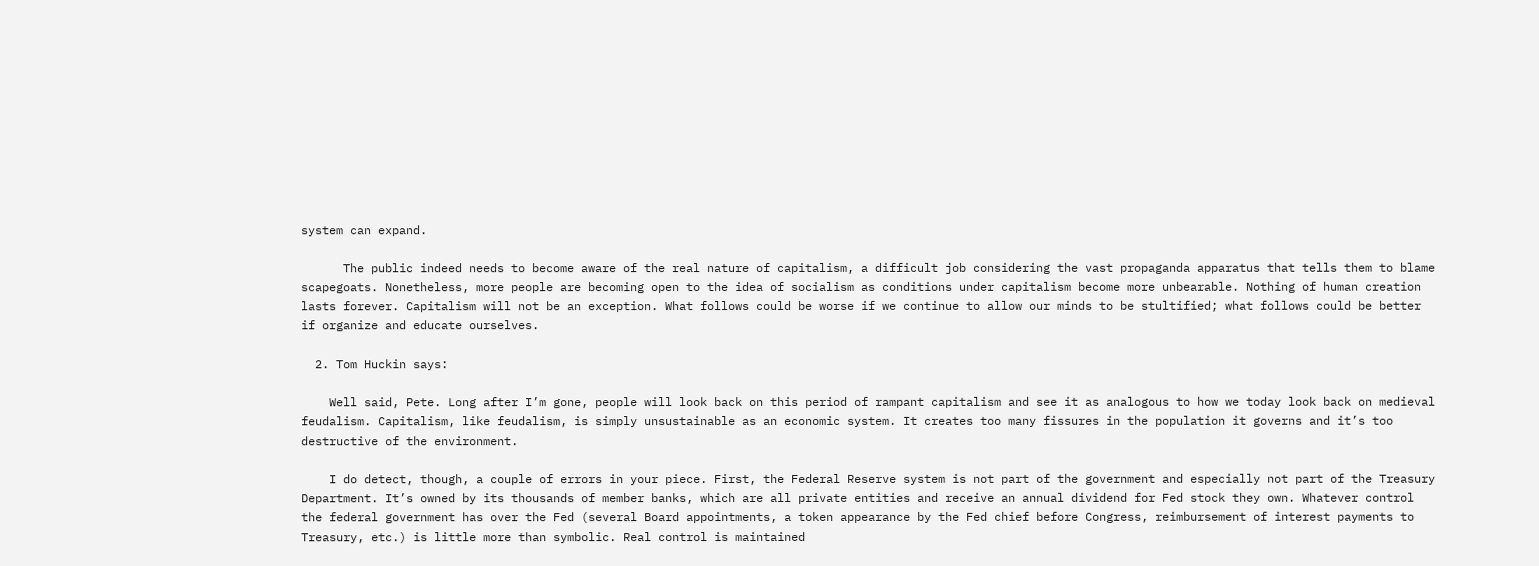system can expand.

      The public indeed needs to become aware of the real nature of capitalism, a difficult job considering the vast propaganda apparatus that tells them to blame scapegoats. Nonetheless, more people are becoming open to the idea of socialism as conditions under capitalism become more unbearable. Nothing of human creation lasts forever. Capitalism will not be an exception. What follows could be worse if we continue to allow our minds to be stultified; what follows could be better if organize and educate ourselves.

  2. Tom Huckin says:

    Well said, Pete. Long after I’m gone, people will look back on this period of rampant capitalism and see it as analogous to how we today look back on medieval feudalism. Capitalism, like feudalism, is simply unsustainable as an economic system. It creates too many fissures in the population it governs and it’s too destructive of the environment.

    I do detect, though, a couple of errors in your piece. First, the Federal Reserve system is not part of the government and especially not part of the Treasury Department. It’s owned by its thousands of member banks, which are all private entities and receive an annual dividend for Fed stock they own. Whatever control the federal government has over the Fed (several Board appointments, a token appearance by the Fed chief before Congress, reimbursement of interest payments to Treasury, etc.) is little more than symbolic. Real control is maintained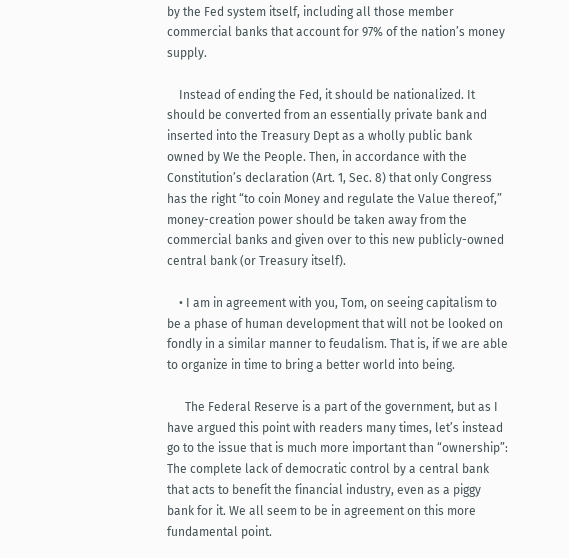by the Fed system itself, including all those member commercial banks that account for 97% of the nation’s money supply.

    Instead of ending the Fed, it should be nationalized. It should be converted from an essentially private bank and inserted into the Treasury Dept as a wholly public bank owned by We the People. Then, in accordance with the Constitution’s declaration (Art. 1, Sec. 8) that only Congress has the right “to coin Money and regulate the Value thereof,” money-creation power should be taken away from the commercial banks and given over to this new publicly-owned central bank (or Treasury itself).

    • I am in agreement with you, Tom, on seeing capitalism to be a phase of human development that will not be looked on fondly in a similar manner to feudalism. That is, if we are able to organize in time to bring a better world into being.

      The Federal Reserve is a part of the government, but as I have argued this point with readers many times, let’s instead go to the issue that is much more important than “ownership”: The complete lack of democratic control by a central bank that acts to benefit the financial industry, even as a piggy bank for it. We all seem to be in agreement on this more fundamental point.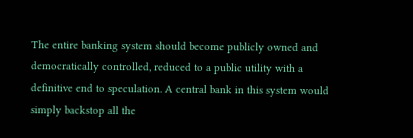The entire banking system should become publicly owned and democratically controlled, reduced to a public utility with a definitive end to speculation. A central bank in this system would simply backstop all the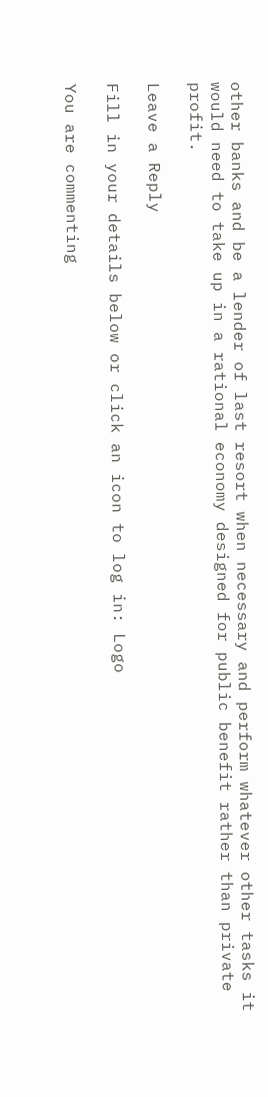other banks and be a lender of last resort when necessary and perform whatever other tasks it would need to take up in a rational economy designed for public benefit rather than private profit.

Leave a Reply

Fill in your details below or click an icon to log in: Logo

You are commenting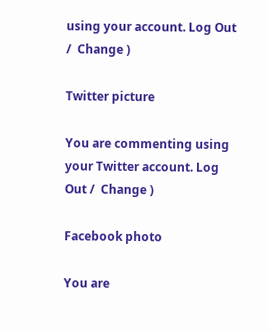using your account. Log Out /  Change )

Twitter picture

You are commenting using your Twitter account. Log Out /  Change )

Facebook photo

You are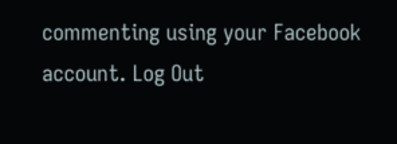commenting using your Facebook account. Log Out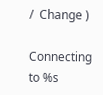/  Change )

Connecting to %s